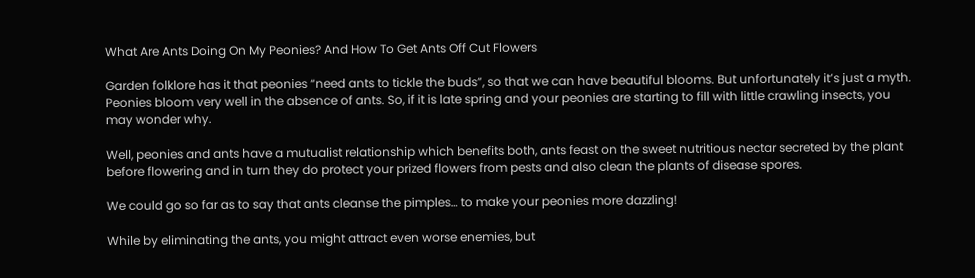What Are Ants Doing On My Peonies? And How To Get Ants Off Cut Flowers

Garden folklore has it that peonies “need ants to tickle the buds”, so that we can have beautiful blooms. But unfortunately it’s just a myth. Peonies bloom very well in the absence of ants. So, if it is late spring and your peonies are starting to fill with little crawling insects, you may wonder why.

Well, peonies and ants have a mutualist relationship which benefits both, ants feast on the sweet nutritious nectar secreted by the plant before flowering and in turn they do protect your prized flowers from pests and also clean the plants of disease spores.

We could go so far as to say that ants cleanse the pimples… to make your peonies more dazzling!

While by eliminating the ants, you might attract even worse enemies, but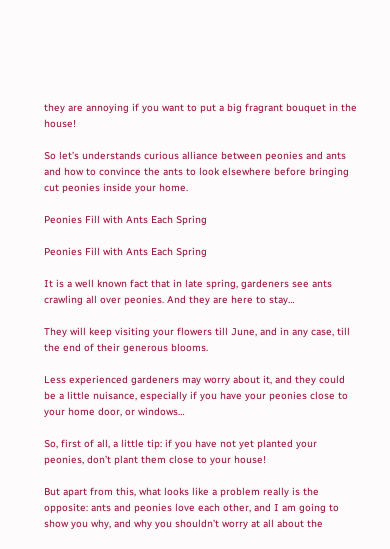they are annoying if you want to put a big fragrant bouquet in the house!

So let’s understands curious alliance between peonies and ants and how to convince the ants to look elsewhere before bringing cut peonies inside your home.

Peonies Fill with Ants Each Spring

Peonies Fill with Ants Each Spring

It is a well known fact that in late spring, gardeners see ants crawling all over peonies. And they are here to stay…

They will keep visiting your flowers till June, and in any case, till the end of their generous blooms.

Less experienced gardeners may worry about it, and they could be a little nuisance, especially if you have your peonies close to your home door, or windows…

So, first of all, a little tip: if you have not yet planted your peonies, don’t plant them close to your house!

But apart from this, what looks like a problem really is the opposite: ants and peonies love each other, and I am going to show you why, and why you shouldn’t worry at all about the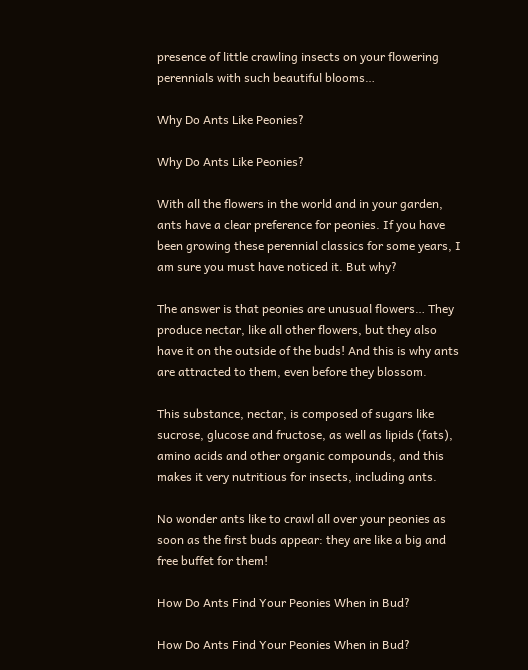presence of little crawling insects on your flowering perennials with such beautiful blooms…

Why Do Ants Like Peonies?

Why Do Ants Like Peonies?

With all the flowers in the world and in your garden, ants have a clear preference for peonies. If you have been growing these perennial classics for some years, I am sure you must have noticed it. But why?

The answer is that peonies are unusual flowers… They produce nectar, like all other flowers, but they also have it on the outside of the buds! And this is why ants are attracted to them, even before they blossom.

This substance, nectar, is composed of sugars like sucrose, glucose and fructose, as well as lipids (fats), amino acids and other organic compounds, and this makes it very nutritious for insects, including ants.

No wonder ants like to crawl all over your peonies as soon as the first buds appear: they are like a big and free buffet for them!

How Do Ants Find Your Peonies When in Bud?

How Do Ants Find Your Peonies When in Bud?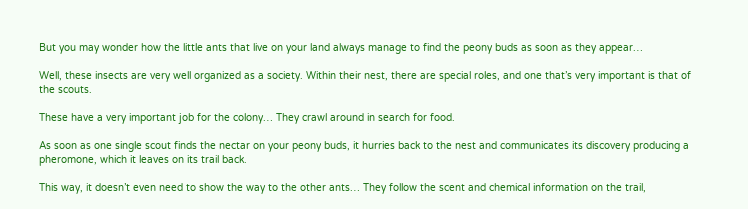But you may wonder how the little ants that live on your land always manage to find the peony buds as soon as they appear…

Well, these insects are very well organized as a society. Within their nest, there are special roles, and one that’s very important is that of the scouts.

These have a very important job for the colony… They crawl around in search for food.

As soon as one single scout finds the nectar on your peony buds, it hurries back to the nest and communicates its discovery producing a pheromone, which it leaves on its trail back.

This way, it doesn’t even need to show the way to the other ants… They follow the scent and chemical information on the trail,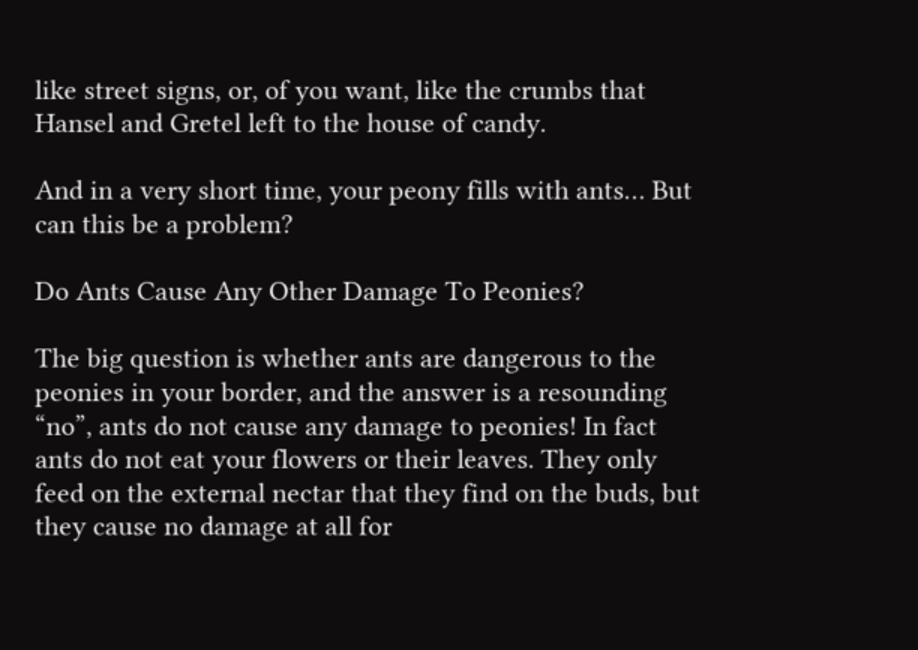like street signs, or, of you want, like the crumbs that Hansel and Gretel left to the house of candy.

And in a very short time, your peony fills with ants… But can this be a problem?

Do Ants Cause Any Other Damage To Peonies?

The big question is whether ants are dangerous to the peonies in your border, and the answer is a resounding “no”, ants do not cause any damage to peonies! In fact ants do not eat your flowers or their leaves. They only feed on the external nectar that they find on the buds, but they cause no damage at all for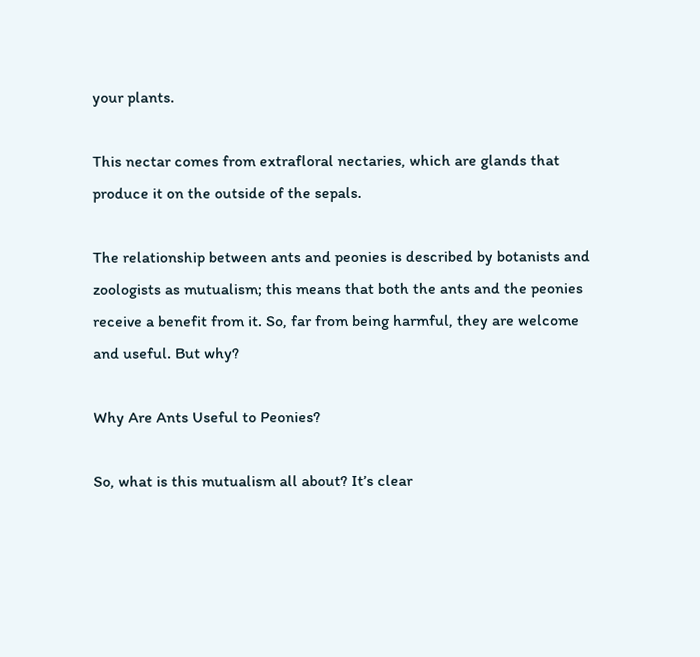your plants.

This nectar comes from extrafloral nectaries, which are glands that produce it on the outside of the sepals.

The relationship between ants and peonies is described by botanists and zoologists as mutualism; this means that both the ants and the peonies receive a benefit from it. So, far from being harmful, they are welcome and useful. But why?

Why Are Ants Useful to Peonies?

So, what is this mutualism all about? It’s clear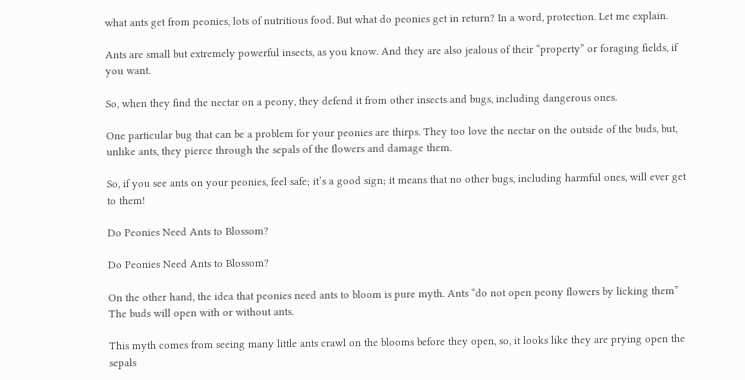what ants get from peonies, lots of nutritious food. But what do peonies get in return? In a word, protection. Let me explain.

Ants are small but extremely powerful insects, as you know. And they are also jealous of their “property” or foraging fields, if you want.

So, when they find the nectar on a peony, they defend it from other insects and bugs, including dangerous ones.

One particular bug that can be a problem for your peonies are thirps. They too love the nectar on the outside of the buds, but, unlike ants, they pierce through the sepals of the flowers and damage them.

So, if you see ants on your peonies, feel safe; it’s a good sign; it means that no other bugs, including harmful ones, will ever get to them!

Do Peonies Need Ants to Blossom?

Do Peonies Need Ants to Blossom?

On the other hand, the idea that peonies need ants to bloom is pure myth. Ants “do not open peony flowers by licking them” The buds will open with or without ants.

This myth comes from seeing many little ants crawl on the blooms before they open, so, it looks like they are prying open the sepals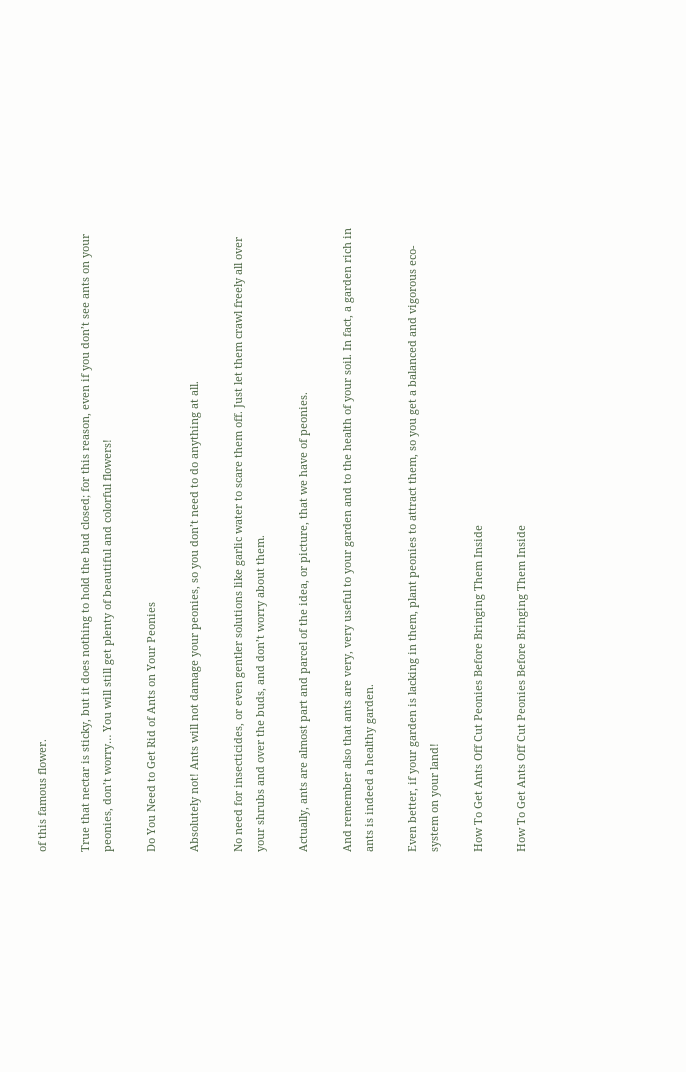of this famous flower.

True that nectar is sticky, but it does nothing to hold the bud closed; for this reason, even if you don’t see ants on your peonies, don’t worry… You will still get plenty of beautiful and colorful flowers!

Do You Need to Get Rid of Ants on Your Peonies

Absolutely not! Ants will not damage your peonies, so you don’t need to do anything at all.

No need for insecticides, or even gentler solutions like garlic water to scare them off. Just let them crawl freely all over your shrubs and over the buds, and don’t worry about them.

Actually, ants are almost part and parcel of the idea, or picture, that we have of peonies.

And remember also that ants are very, very useful to your garden and to the health of your soil. In fact, a garden rich in ants is indeed a healthy garden.

Even better, if your garden is lacking in them, plant peonies to attract them, so you get a balanced and vigorous eco-system on your land!

How To Get Ants Off Cut Peonies Before Bringing Them Inside

How To Get Ants Off Cut Peonies Before Bringing Them Inside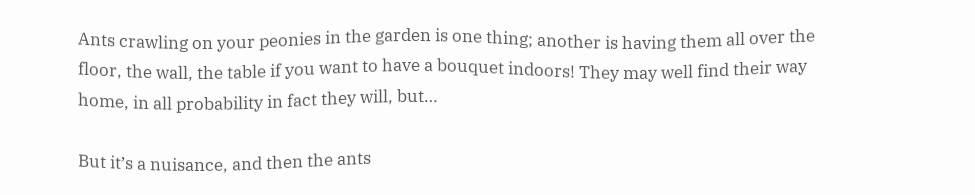Ants crawling on your peonies in the garden is one thing; another is having them all over the floor, the wall, the table if you want to have a bouquet indoors! They may well find their way home, in all probability in fact they will, but…

But it’s a nuisance, and then the ants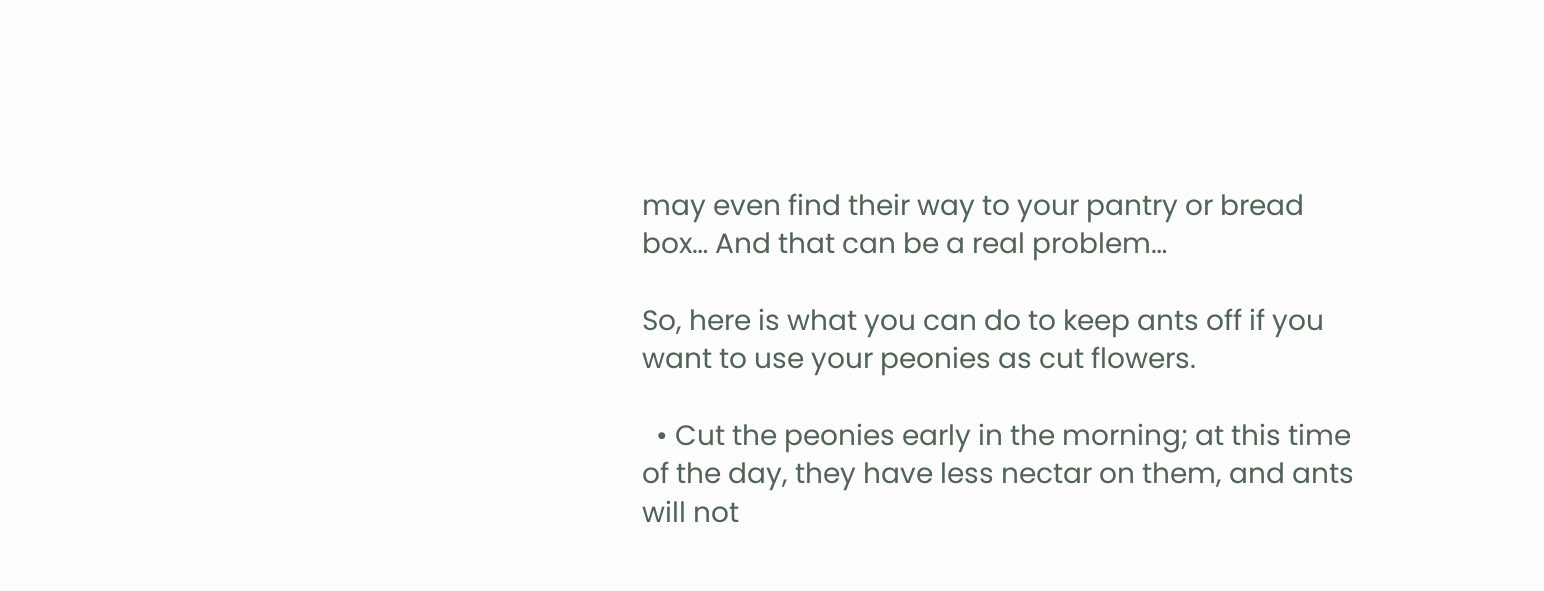may even find their way to your pantry or bread box… And that can be a real problem…

So, here is what you can do to keep ants off if you want to use your peonies as cut flowers.

  • Cut the peonies early in the morning; at this time of the day, they have less nectar on them, and ants will not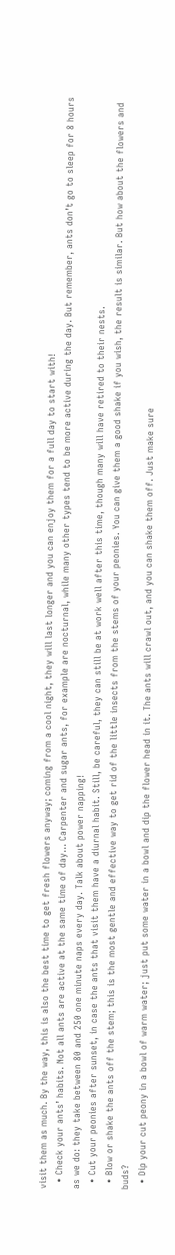visit them as much. By the way, this is also the best time to get fresh flowers anyway; coming from a cool night, they will last longer and you can enjoy them for a full day to start with!
  • Check your ants’ habits. Not all ants are active at the same time of day… Carpenter and sugar ants, for example are nocturnal, while many other types tend to be more active during the day. But remember, ants don’t go to sleep for 8 hours as we do: they take between 80 and 250 one minute naps every day. Talk about power napping!
  • Cut your peonies after sunset, in case the ants that visit them have a diurnal habit. Still, be careful, they can still be at work well after this time, though many will have retired to their nests.
  • Blow or shake the ants off the stem; this is the most gentle and effective way to get rid of the little insects from the stems of your peonies. You can give them a good shake if you wish, the result is similar. But how about the flowers and buds?
  • Dip your cut peony in a bowl of warm water; just put some water in a bowl and dip the flower head in it. The ants will crawl out, and you can shake them off. Just make sure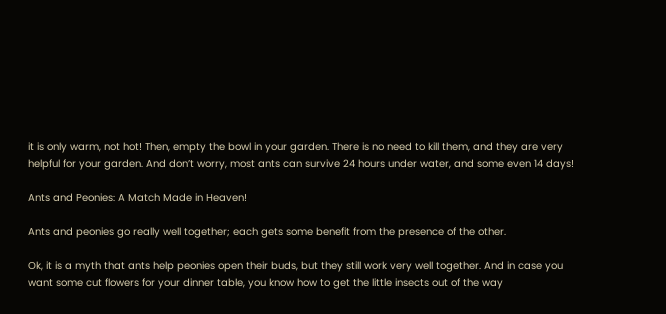it is only warm, not hot! Then, empty the bowl in your garden. There is no need to kill them, and they are very helpful for your garden. And don’t worry, most ants can survive 24 hours under water, and some even 14 days!

Ants and Peonies: A Match Made in Heaven!

Ants and peonies go really well together; each gets some benefit from the presence of the other.

Ok, it is a myth that ants help peonies open their buds, but they still work very well together. And in case you want some cut flowers for your dinner table, you know how to get the little insects out of the way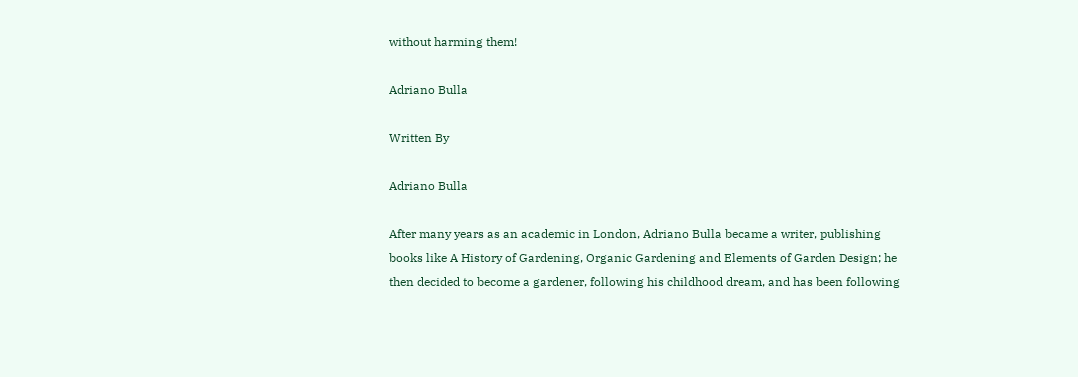without harming them!

Adriano Bulla

Written By

Adriano Bulla

After many years as an academic in London, Adriano Bulla became a writer, publishing books like A History of Gardening, Organic Gardening and Elements of Garden Design; he then decided to become a gardener, following his childhood dream, and has been following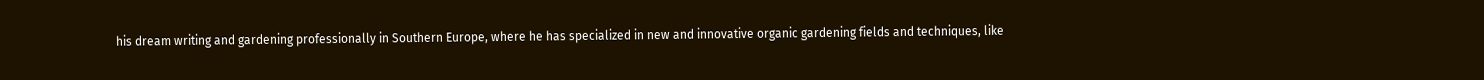his dream writing and gardening professionally in Southern Europe, where he has specialized in new and innovative organic gardening fields and techniques, like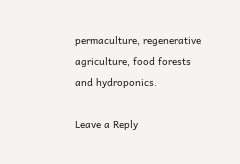permaculture, regenerative agriculture, food forests and hydroponics.

Leave a Reply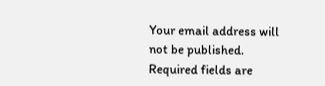Your email address will not be published. Required fields are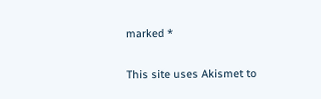marked *

This site uses Akismet to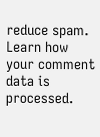reduce spam. Learn how your comment data is processed.